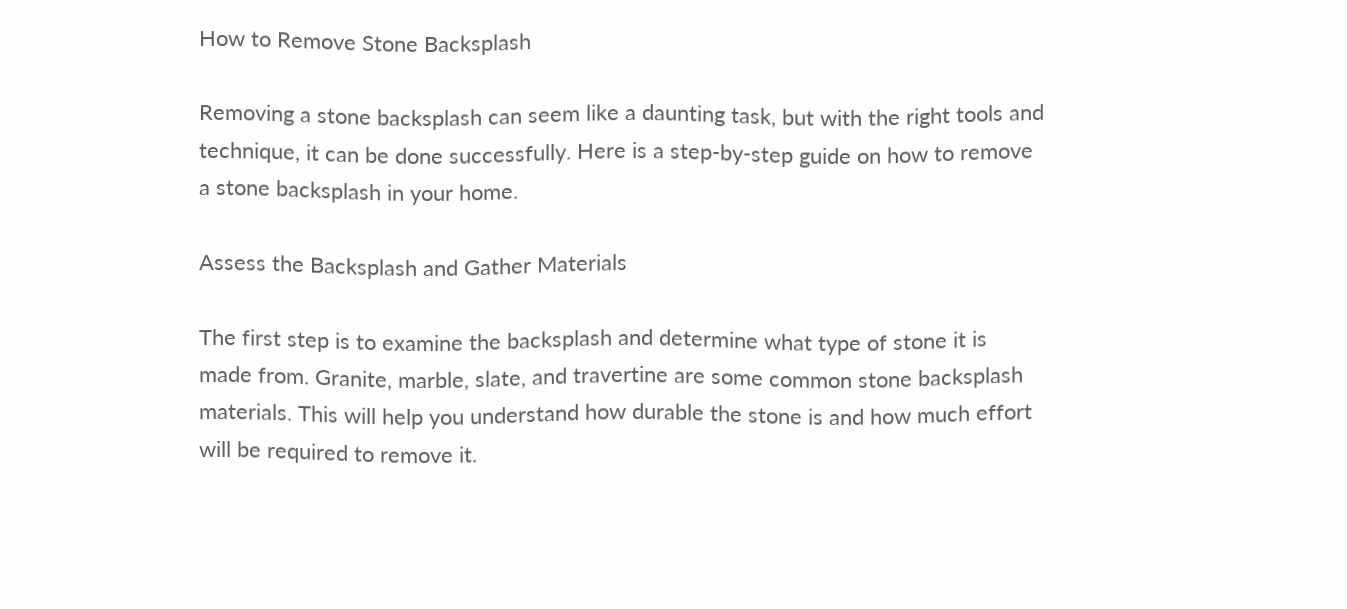How to Remove Stone Backsplash

Removing a stone backsplash can seem like a daunting task, but with the right tools and technique, it can be done successfully. Here is a step-by-step guide on how to remove a stone backsplash in your home.

Assess the Backsplash and Gather Materials

The first step is to examine the backsplash and determine what type of stone it is made from. Granite, marble, slate, and travertine are some common stone backsplash materials. This will help you understand how durable the stone is and how much effort will be required to remove it.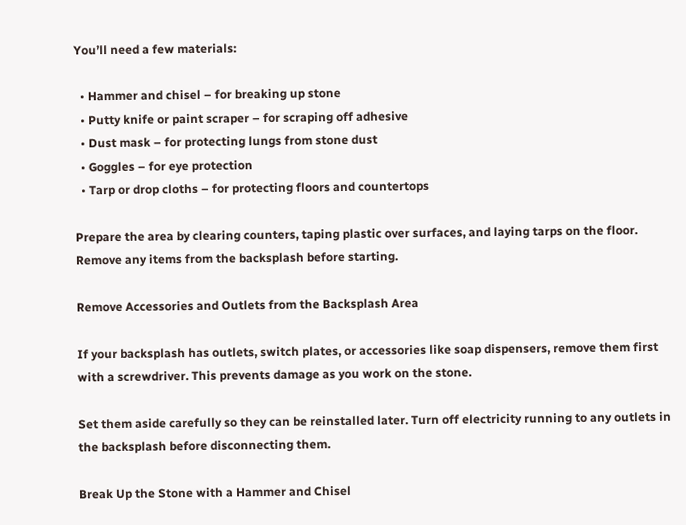You’ll need a few materials:

  • Hammer and chisel – for breaking up stone
  • Putty knife or paint scraper – for scraping off adhesive
  • Dust mask – for protecting lungs from stone dust
  • Goggles – for eye protection
  • Tarp or drop cloths – for protecting floors and countertops

Prepare the area by clearing counters, taping plastic over surfaces, and laying tarps on the floor. Remove any items from the backsplash before starting.

Remove Accessories and Outlets from the Backsplash Area

If your backsplash has outlets, switch plates, or accessories like soap dispensers, remove them first with a screwdriver. This prevents damage as you work on the stone.

Set them aside carefully so they can be reinstalled later. Turn off electricity running to any outlets in the backsplash before disconnecting them.

Break Up the Stone with a Hammer and Chisel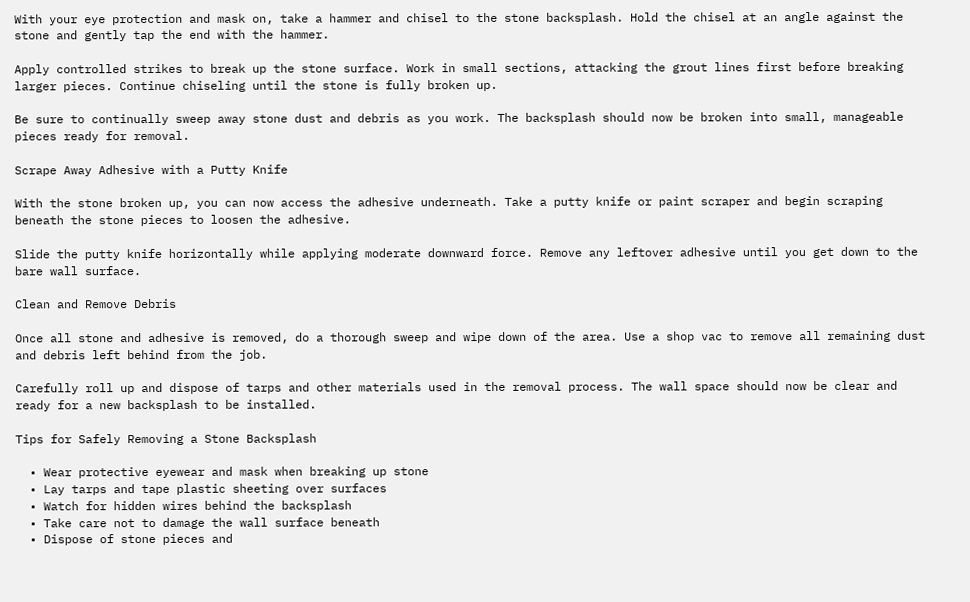With your eye protection and mask on, take a hammer and chisel to the stone backsplash. Hold the chisel at an angle against the stone and gently tap the end with the hammer.

Apply controlled strikes to break up the stone surface. Work in small sections, attacking the grout lines first before breaking larger pieces. Continue chiseling until the stone is fully broken up.

Be sure to continually sweep away stone dust and debris as you work. The backsplash should now be broken into small, manageable pieces ready for removal.

Scrape Away Adhesive with a Putty Knife

With the stone broken up, you can now access the adhesive underneath. Take a putty knife or paint scraper and begin scraping beneath the stone pieces to loosen the adhesive.

Slide the putty knife horizontally while applying moderate downward force. Remove any leftover adhesive until you get down to the bare wall surface.

Clean and Remove Debris

Once all stone and adhesive is removed, do a thorough sweep and wipe down of the area. Use a shop vac to remove all remaining dust and debris left behind from the job.

Carefully roll up and dispose of tarps and other materials used in the removal process. The wall space should now be clear and ready for a new backsplash to be installed.

Tips for Safely Removing a Stone Backsplash

  • Wear protective eyewear and mask when breaking up stone
  • Lay tarps and tape plastic sheeting over surfaces
  • Watch for hidden wires behind the backsplash
  • Take care not to damage the wall surface beneath
  • Dispose of stone pieces and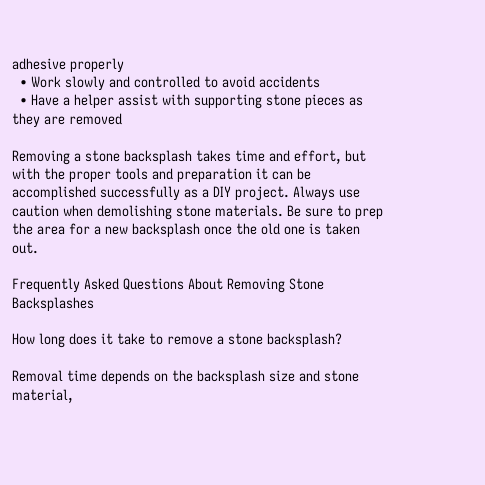adhesive properly
  • Work slowly and controlled to avoid accidents
  • Have a helper assist with supporting stone pieces as they are removed

Removing a stone backsplash takes time and effort, but with the proper tools and preparation it can be accomplished successfully as a DIY project. Always use caution when demolishing stone materials. Be sure to prep the area for a new backsplash once the old one is taken out.

Frequently Asked Questions About Removing Stone Backsplashes

How long does it take to remove a stone backsplash?

Removal time depends on the backsplash size and stone material,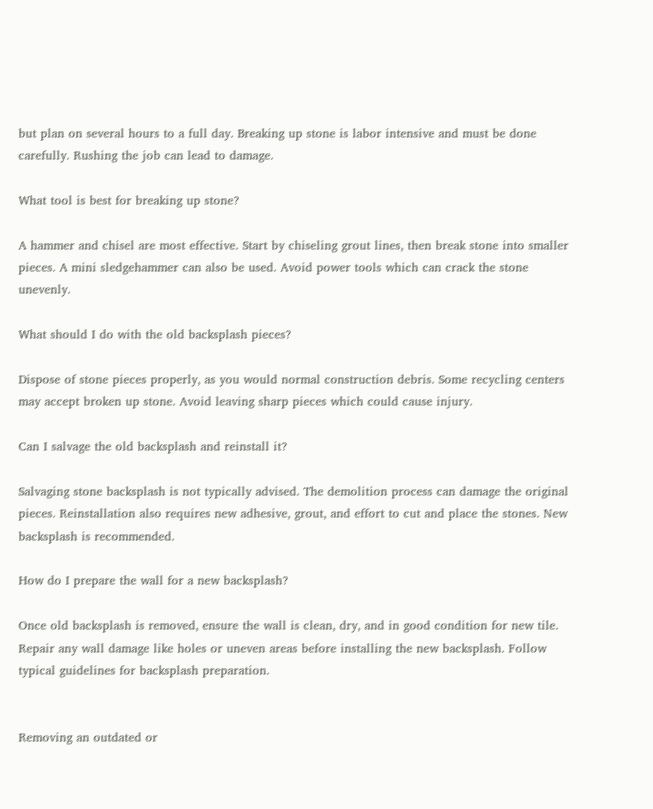but plan on several hours to a full day. Breaking up stone is labor intensive and must be done carefully. Rushing the job can lead to damage.

What tool is best for breaking up stone?

A hammer and chisel are most effective. Start by chiseling grout lines, then break stone into smaller pieces. A mini sledgehammer can also be used. Avoid power tools which can crack the stone unevenly.

What should I do with the old backsplash pieces?

Dispose of stone pieces properly, as you would normal construction debris. Some recycling centers may accept broken up stone. Avoid leaving sharp pieces which could cause injury.

Can I salvage the old backsplash and reinstall it?

Salvaging stone backsplash is not typically advised. The demolition process can damage the original pieces. Reinstallation also requires new adhesive, grout, and effort to cut and place the stones. New backsplash is recommended.

How do I prepare the wall for a new backsplash?

Once old backsplash is removed, ensure the wall is clean, dry, and in good condition for new tile. Repair any wall damage like holes or uneven areas before installing the new backsplash. Follow typical guidelines for backsplash preparation.


Removing an outdated or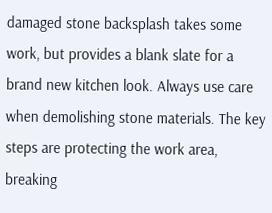damaged stone backsplash takes some work, but provides a blank slate for a brand new kitchen look. Always use care when demolishing stone materials. The key steps are protecting the work area, breaking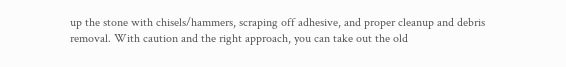up the stone with chisels/hammers, scraping off adhesive, and proper cleanup and debris removal. With caution and the right approach, you can take out the old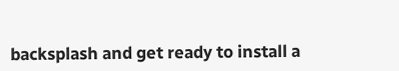backsplash and get ready to install a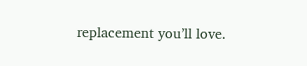replacement you’ll love.